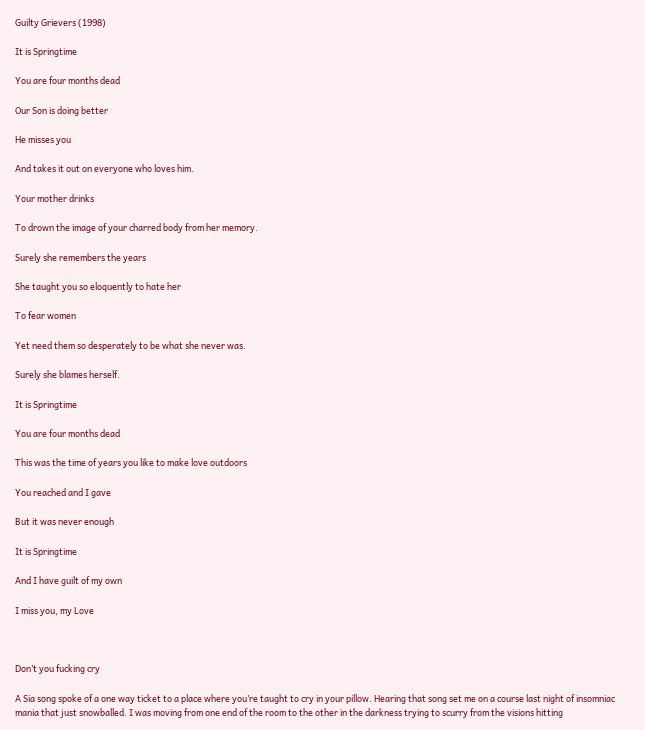Guilty Grievers (1998)

It is Springtime

You are four months dead

Our Son is doing better

He misses you

And takes it out on everyone who loves him.

Your mother drinks

To drown the image of your charred body from her memory.

Surely she remembers the years

She taught you so eloquently to hate her

To fear women

Yet need them so desperately to be what she never was.

Surely she blames herself.

It is Springtime

You are four months dead

This was the time of years you like to make love outdoors

You reached and I gave

But it was never enough

It is Springtime

And I have guilt of my own

I miss you, my Love



Don’t you fucking cry

A Sia song spoke of a one way ticket to a place where you’re taught to cry in your pillow. Hearing that song set me on a course last night of insomniac mania that just snowballed. I was moving from one end of the room to the other in the darkness trying to scurry from the visions hitting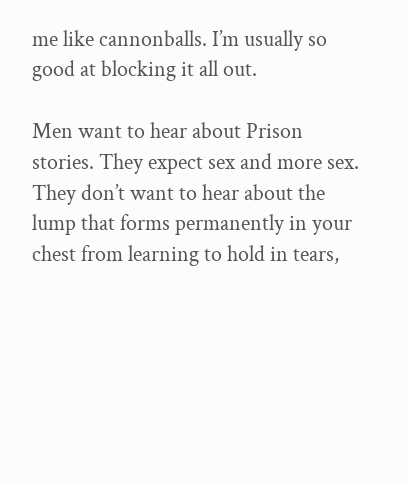me like cannonballs. I’m usually so good at blocking it all out.

Men want to hear about Prison stories. They expect sex and more sex. They don’t want to hear about the lump that forms permanently in your chest from learning to hold in tears,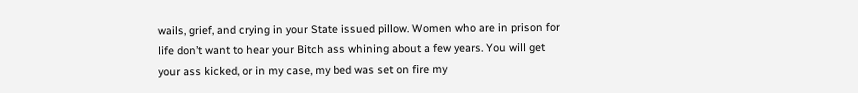wails, grief, and crying in your State issued pillow. Women who are in prison for life don’t want to hear your Bitch ass whining about a few years. You will get your ass kicked, or in my case, my bed was set on fire my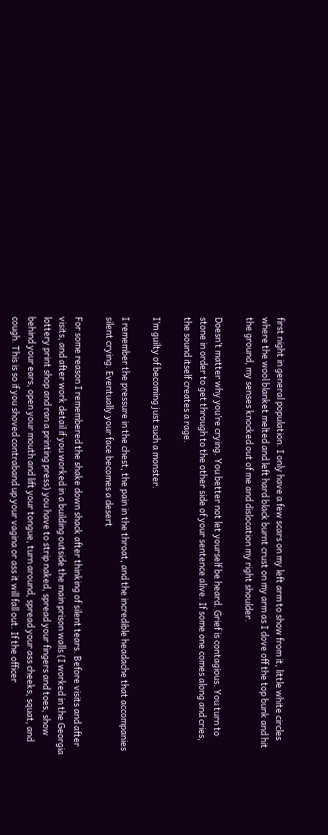first night in general population. I only have a few scars on my left arm to show from it, little white circles where the wool blanket melted and left hard black burnt crust on my arm as I dove off the top bunk and hit the ground, my senses knocked out of me and dislocation my right shoulder.

Doesn’t matter why you’re crying. You better not let yourself be heard. Grief is contagious. You turn to stone in order to get through to the other side of your sentence alive. If some one comes along and cries, the sound itself creates a rage.

I’m guilty of becoming just such a monster.

I remember the pressure in the chest, the pain in the throat, and the incredible headache that accompanies silent crying. Eventually your face becomes a desert

For some reason I remembered the shake down shack after thinking of silent tears. Before visits and after visits, and after work detail if you worked in a building outside the main prison walls (I worked in the Georgia lottery print shop and ran a printing press) you have to strip naked, spread your fingers and toes, show behind your ears, open your mouth and lift your tongue, turn around, spread your ass cheeks, squat, and cough. This is so if you shoved contraband up your vagina or ass it will fall out. If the officer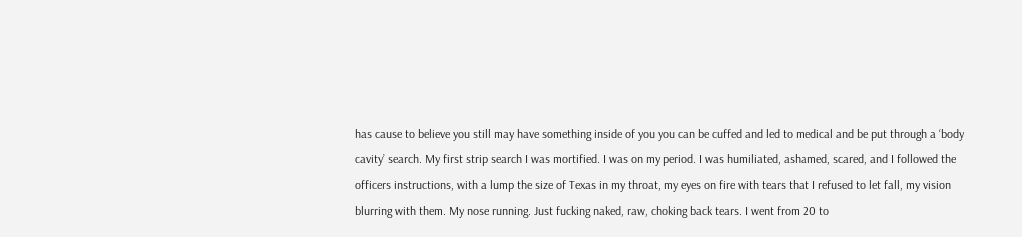has cause to believe you still may have something inside of you you can be cuffed and led to medical and be put through a ‘body cavity’ search. My first strip search I was mortified. I was on my period. I was humiliated, ashamed, scared, and I followed the officers instructions, with a lump the size of Texas in my throat, my eyes on fire with tears that I refused to let fall, my vision blurring with them. My nose running. Just fucking naked, raw, choking back tears. I went from 20 to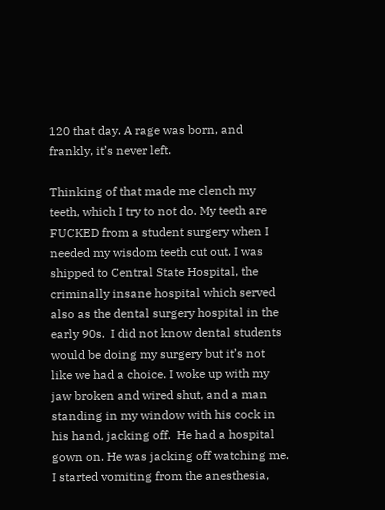120 that day. A rage was born, and frankly, it’s never left.

Thinking of that made me clench my teeth, which I try to not do. My teeth are FUCKED from a student surgery when I needed my wisdom teeth cut out. I was shipped to Central State Hospital, the criminally insane hospital which served also as the dental surgery hospital in the early 90s.  I did not know dental students would be doing my surgery but it’s not like we had a choice. I woke up with my jaw broken and wired shut, and a man standing in my window with his cock in his hand, jacking off.  He had a hospital gown on. He was jacking off watching me. I started vomiting from the anesthesia,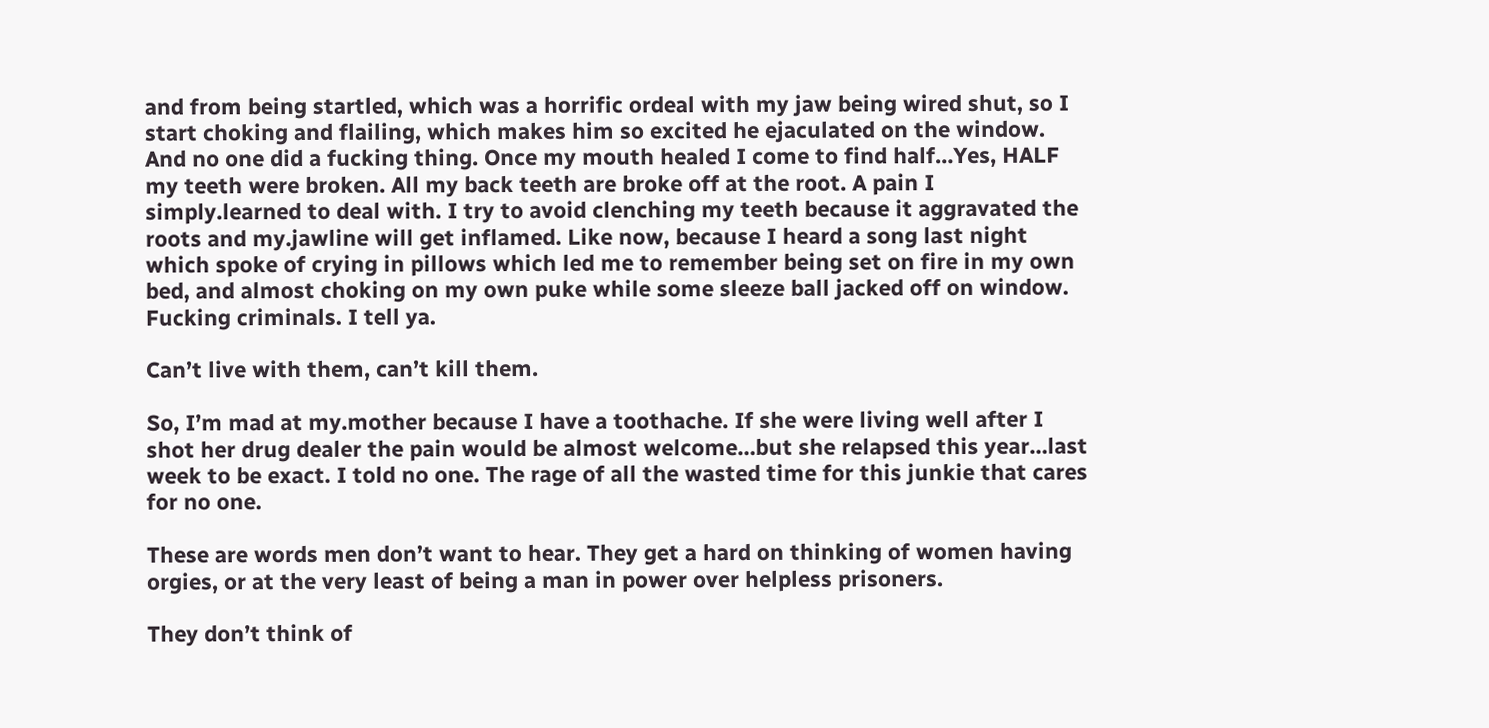and from being startled, which was a horrific ordeal with my jaw being wired shut, so I start choking and flailing, which makes him so excited he ejaculated on the window. And no one did a fucking thing. Once my mouth healed I come to find half…Yes, HALF my teeth were broken. All my back teeth are broke off at the root. A pain I simply.learned to deal with. I try to avoid clenching my teeth because it aggravated the roots and my.jawline will get inflamed. Like now, because I heard a song last night which spoke of crying in pillows which led me to remember being set on fire in my own bed, and almost choking on my own puke while some sleeze ball jacked off on window. Fucking criminals. I tell ya.

Can’t live with them, can’t kill them.

So, I’m mad at my.mother because I have a toothache. If she were living well after I shot her drug dealer the pain would be almost welcome…but she relapsed this year…last week to be exact. I told no one. The rage of all the wasted time for this junkie that cares for no one.

These are words men don’t want to hear. They get a hard on thinking of women having orgies, or at the very least of being a man in power over helpless prisoners.

They don’t think of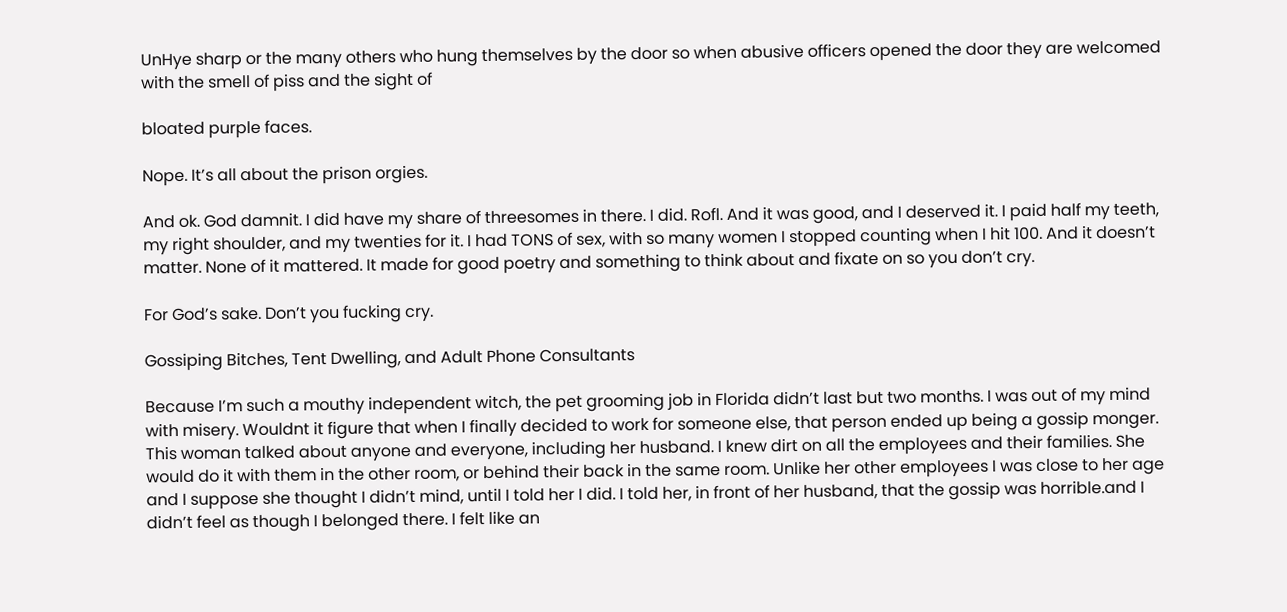UnHye sharp or the many others who hung themselves by the door so when abusive officers opened the door they are welcomed with the smell of piss and the sight of

bloated purple faces.

Nope. It’s all about the prison orgies.

And ok. God damnit. I did have my share of threesomes in there. I did. Rofl. And it was good, and I deserved it. I paid half my teeth, my right shoulder, and my twenties for it. I had TONS of sex, with so many women I stopped counting when I hit 100. And it doesn’t matter. None of it mattered. It made for good poetry and something to think about and fixate on so you don’t cry.

For God’s sake. Don’t you fucking cry.

Gossiping Bitches, Tent Dwelling, and Adult Phone Consultants

Because I’m such a mouthy independent witch, the pet grooming job in Florida didn’t last but two months. I was out of my mind with misery. Wouldnt it figure that when I finally decided to work for someone else, that person ended up being a gossip monger. This woman talked about anyone and everyone, including her husband. I knew dirt on all the employees and their families. She would do it with them in the other room, or behind their back in the same room. Unlike her other employees I was close to her age and I suppose she thought I didn’t mind, until I told her I did. I told her, in front of her husband, that the gossip was horrible.and I didn’t feel as though I belonged there. I felt like an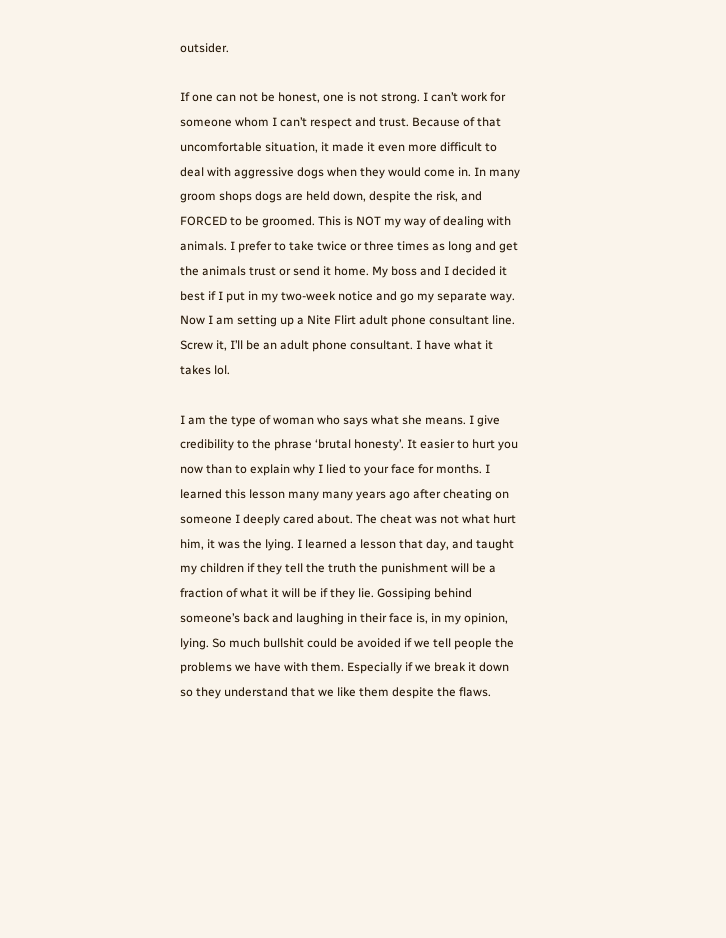outsider.

If one can not be honest, one is not strong. I can’t work for someone whom I can’t respect and trust. Because of that uncomfortable situation, it made it even more difficult to deal with aggressive dogs when they would come in. In many groom shops dogs are held down, despite the risk, and FORCED to be groomed. This is NOT my way of dealing with animals. I prefer to take twice or three times as long and get the animals trust or send it home. My boss and I decided it best if I put in my two-week notice and go my separate way. Now I am setting up a Nite Flirt adult phone consultant line. Screw it, I’ll be an adult phone consultant. I have what it takes lol.

I am the type of woman who says what she means. I give credibility to the phrase ‘brutal honesty’. It easier to hurt you now than to explain why I lied to your face for months. I learned this lesson many many years ago after cheating on someone I deeply cared about. The cheat was not what hurt him, it was the lying. I learned a lesson that day, and taught my children if they tell the truth the punishment will be a fraction of what it will be if they lie. Gossiping behind someone’s back and laughing in their face is, in my opinion, lying. So much bullshit could be avoided if we tell people the problems we have with them. Especially if we break it down so they understand that we like them despite the flaws.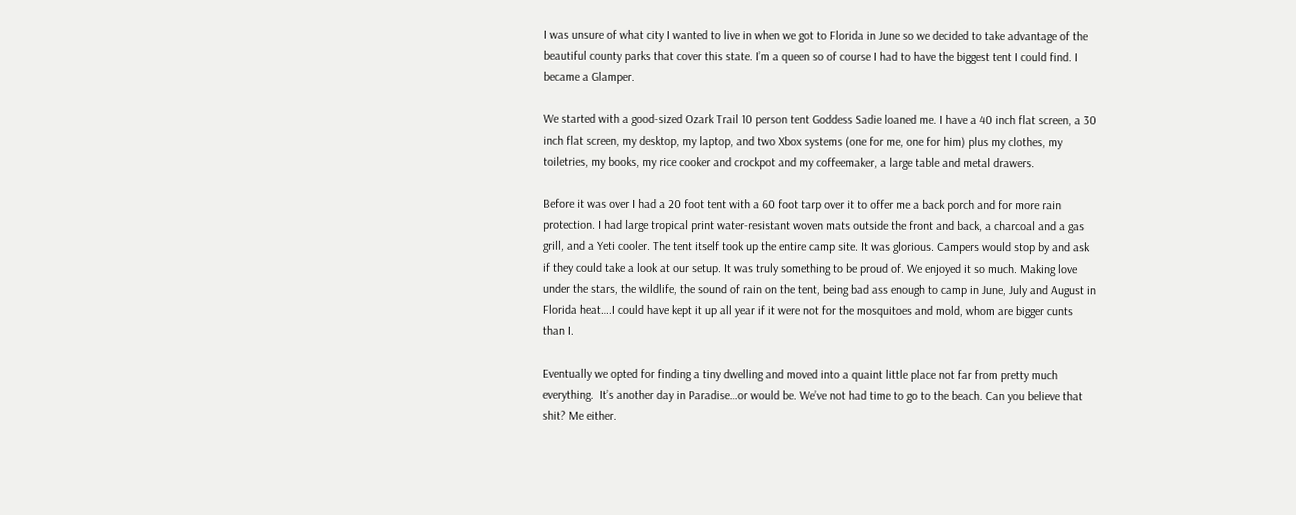I was unsure of what city I wanted to live in when we got to Florida in June so we decided to take advantage of the beautiful county parks that cover this state. I’m a queen so of course I had to have the biggest tent I could find. I became a Glamper.

We started with a good-sized Ozark Trail 10 person tent Goddess Sadie loaned me. I have a 40 inch flat screen, a 30 inch flat screen, my desktop, my laptop, and two Xbox systems (one for me, one for him) plus my clothes, my toiletries, my books, my rice cooker and crockpot and my coffeemaker, a large table and metal drawers.

Before it was over I had a 20 foot tent with a 60 foot tarp over it to offer me a back porch and for more rain protection. I had large tropical print water-resistant woven mats outside the front and back, a charcoal and a gas grill, and a Yeti cooler. The tent itself took up the entire camp site. It was glorious. Campers would stop by and ask if they could take a look at our setup. It was truly something to be proud of. We enjoyed it so much. Making love under the stars, the wildlife, the sound of rain on the tent, being bad ass enough to camp in June, July and August in Florida heat….I could have kept it up all year if it were not for the mosquitoes and mold, whom are bigger cunts than I.

Eventually we opted for finding a tiny dwelling and moved into a quaint little place not far from pretty much everything.  It’s another day in Paradise…or would be. We’ve not had time to go to the beach. Can you believe that shit? Me either.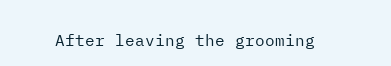After leaving the grooming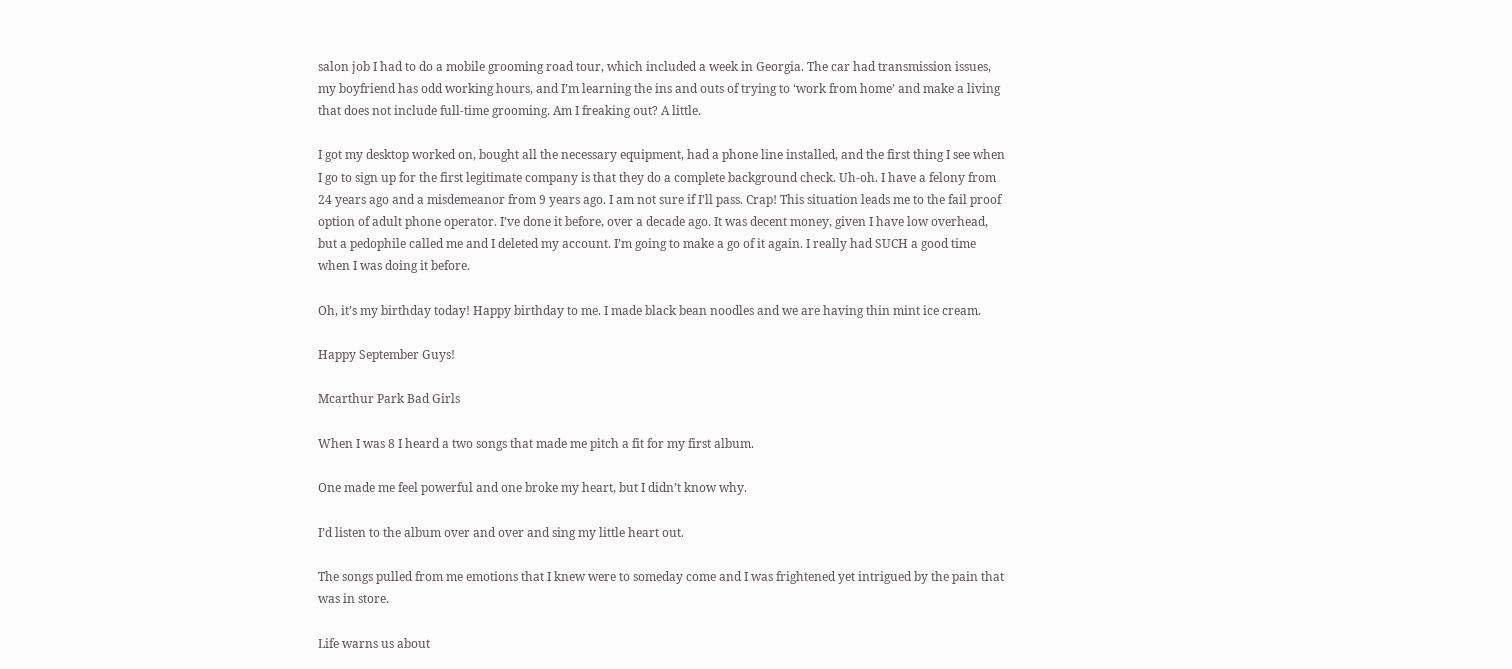salon job I had to do a mobile grooming road tour, which included a week in Georgia. The car had transmission issues, my boyfriend has odd working hours, and I’m learning the ins and outs of trying to ‘work from home’ and make a living that does not include full-time grooming. Am I freaking out? A little.

I got my desktop worked on, bought all the necessary equipment, had a phone line installed, and the first thing I see when I go to sign up for the first legitimate company is that they do a complete background check. Uh-oh. I have a felony from 24 years ago and a misdemeanor from 9 years ago. I am not sure if I’ll pass. Crap! This situation leads me to the fail proof option of adult phone operator. I’ve done it before, over a decade ago. It was decent money, given I have low overhead, but a pedophile called me and I deleted my account. I’m going to make a go of it again. I really had SUCH a good time when I was doing it before.

Oh, it’s my birthday today! Happy birthday to me. I made black bean noodles and we are having thin mint ice cream.

Happy September Guys!

Mcarthur Park Bad Girls

When I was 8 I heard a two songs that made me pitch a fit for my first album.

One made me feel powerful and one broke my heart, but I didn’t know why.

I’d listen to the album over and over and sing my little heart out.

The songs pulled from me emotions that I knew were to someday come and I was frightened yet intrigued by the pain that was in store.

Life warns us about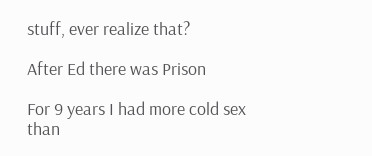stuff, ever realize that?

After Ed there was Prison

For 9 years I had more cold sex than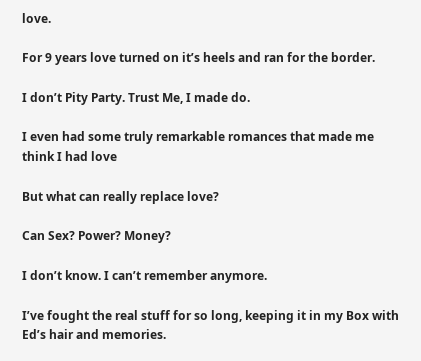love.

For 9 years love turned on it’s heels and ran for the border.

I don’t Pity Party. Trust Me, I made do.

I even had some truly remarkable romances that made me think I had love

But what can really replace love?

Can Sex? Power? Money?

I don’t know. I can’t remember anymore.

I’ve fought the real stuff for so long, keeping it in my Box with Ed’s hair and memories.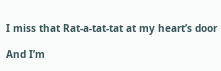I miss that Rat-a-tat-tat at my heart’s door

And I’m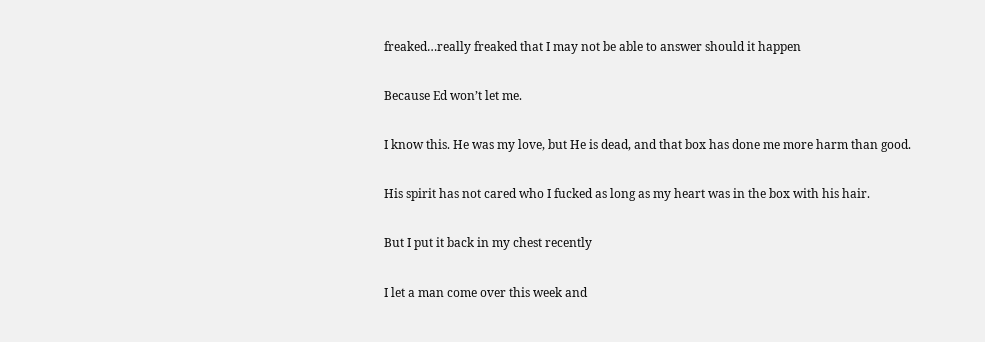freaked…really freaked that I may not be able to answer should it happen

Because Ed won’t let me.

I know this. He was my love, but He is dead, and that box has done me more harm than good.

His spirit has not cared who I fucked as long as my heart was in the box with his hair.

But I put it back in my chest recently

I let a man come over this week and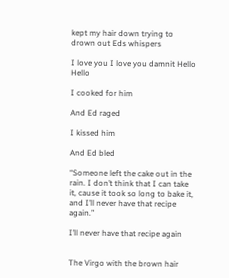kept my hair down trying to drown out Eds whispers

I love you I love you damnit Hello Hello

I cooked for him

And Ed raged

I kissed him

And Ed bled

“Someone left the cake out in the rain. I don’t think that I can take it, cause it took so long to bake it, and I’ll never have that recipe again.”

I’ll never have that recipe again


The Virgo with the brown hair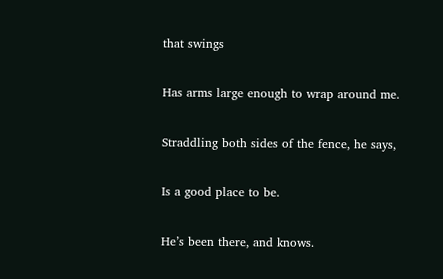that swings

Has arms large enough to wrap around me.

Straddling both sides of the fence, he says,

Is a good place to be.

He’s been there, and knows.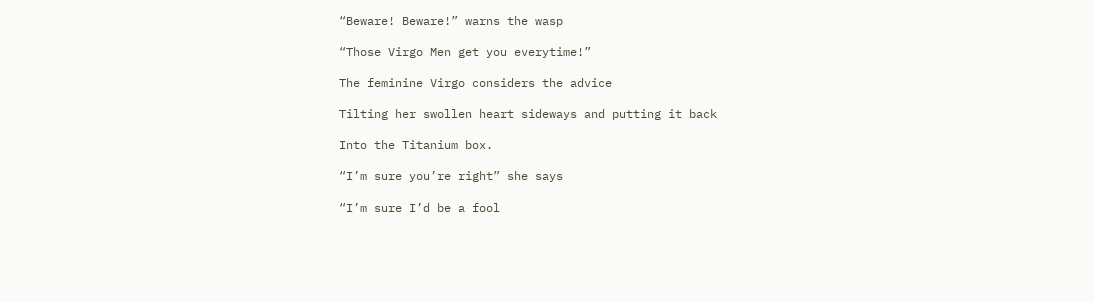“Beware! Beware!” warns the wasp

“Those Virgo Men get you everytime!”

The feminine Virgo considers the advice

Tilting her swollen heart sideways and putting it back

Into the Titanium box.

“I’m sure you’re right” she says

“I’m sure I’d be a fool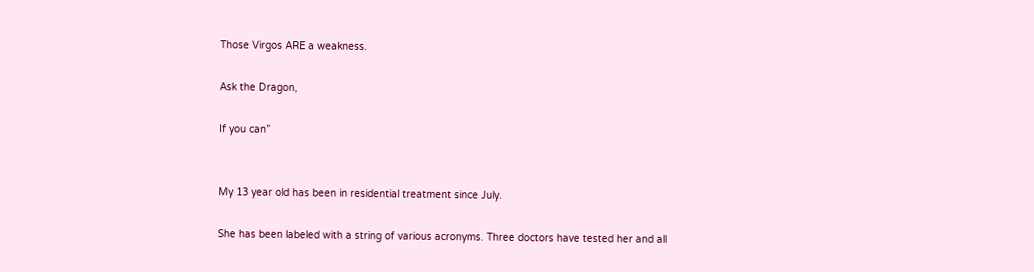Those Virgos ARE a weakness.

Ask the Dragon,

If you can”


My 13 year old has been in residential treatment since July.

She has been labeled with a string of various acronyms. Three doctors have tested her and all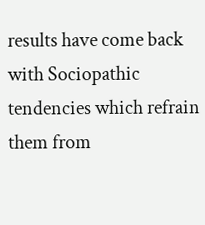results have come back with Sociopathic tendencies which refrain them from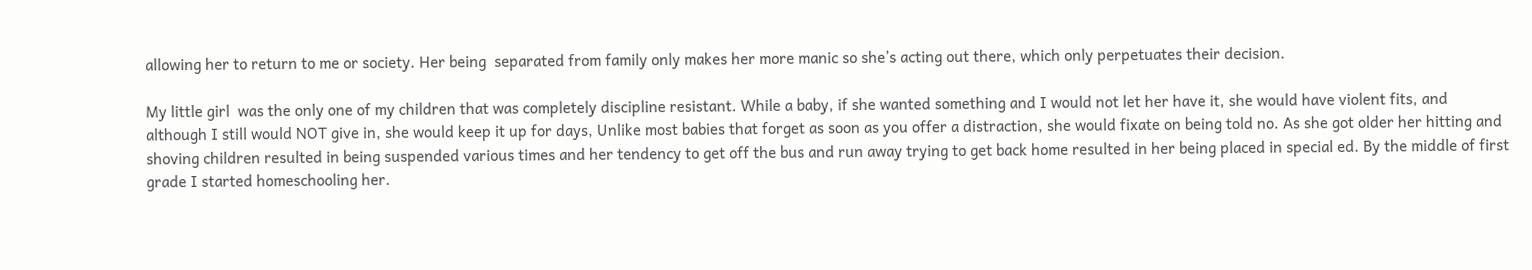allowing her to return to me or society. Her being  separated from family only makes her more manic so she’s acting out there, which only perpetuates their decision.

My little girl  was the only one of my children that was completely discipline resistant. While a baby, if she wanted something and I would not let her have it, she would have violent fits, and although I still would NOT give in, she would keep it up for days, Unlike most babies that forget as soon as you offer a distraction, she would fixate on being told no. As she got older her hitting and shoving children resulted in being suspended various times and her tendency to get off the bus and run away trying to get back home resulted in her being placed in special ed. By the middle of first grade I started homeschooling her.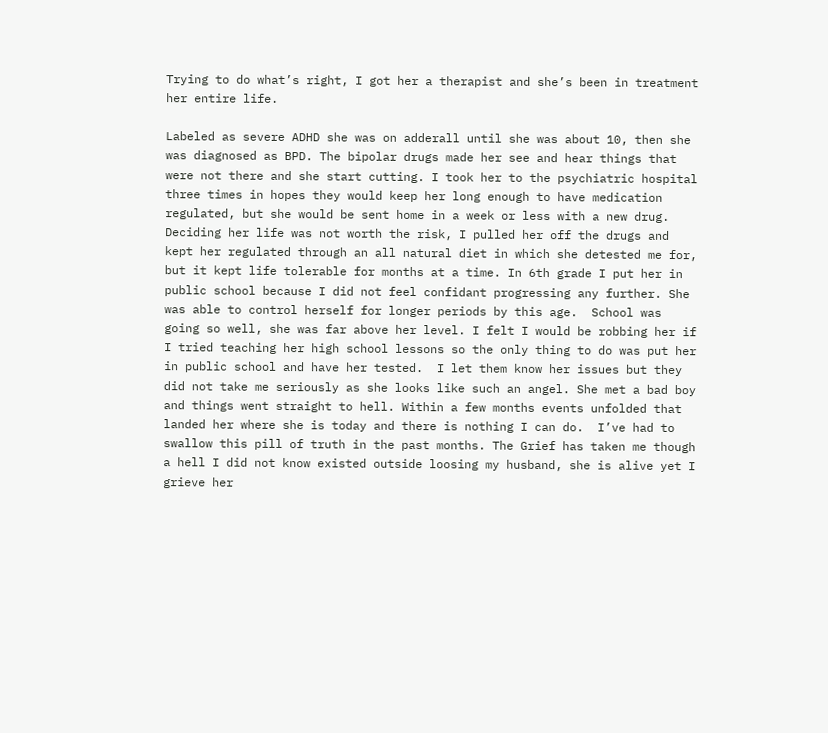Trying to do what’s right, I got her a therapist and she’s been in treatment her entire life.

Labeled as severe ADHD she was on adderall until she was about 10, then she was diagnosed as BPD. The bipolar drugs made her see and hear things that were not there and she start cutting. I took her to the psychiatric hospital three times in hopes they would keep her long enough to have medication regulated, but she would be sent home in a week or less with a new drug. Deciding her life was not worth the risk, I pulled her off the drugs and kept her regulated through an all natural diet in which she detested me for, but it kept life tolerable for months at a time. In 6th grade I put her in public school because I did not feel confidant progressing any further. She was able to control herself for longer periods by this age.  School was going so well, she was far above her level. I felt I would be robbing her if I tried teaching her high school lessons so the only thing to do was put her in public school and have her tested.  I let them know her issues but they did not take me seriously as she looks like such an angel. She met a bad boy and things went straight to hell. Within a few months events unfolded that landed her where she is today and there is nothing I can do.  I’ve had to swallow this pill of truth in the past months. The Grief has taken me though a hell I did not know existed outside loosing my husband, she is alive yet I grieve her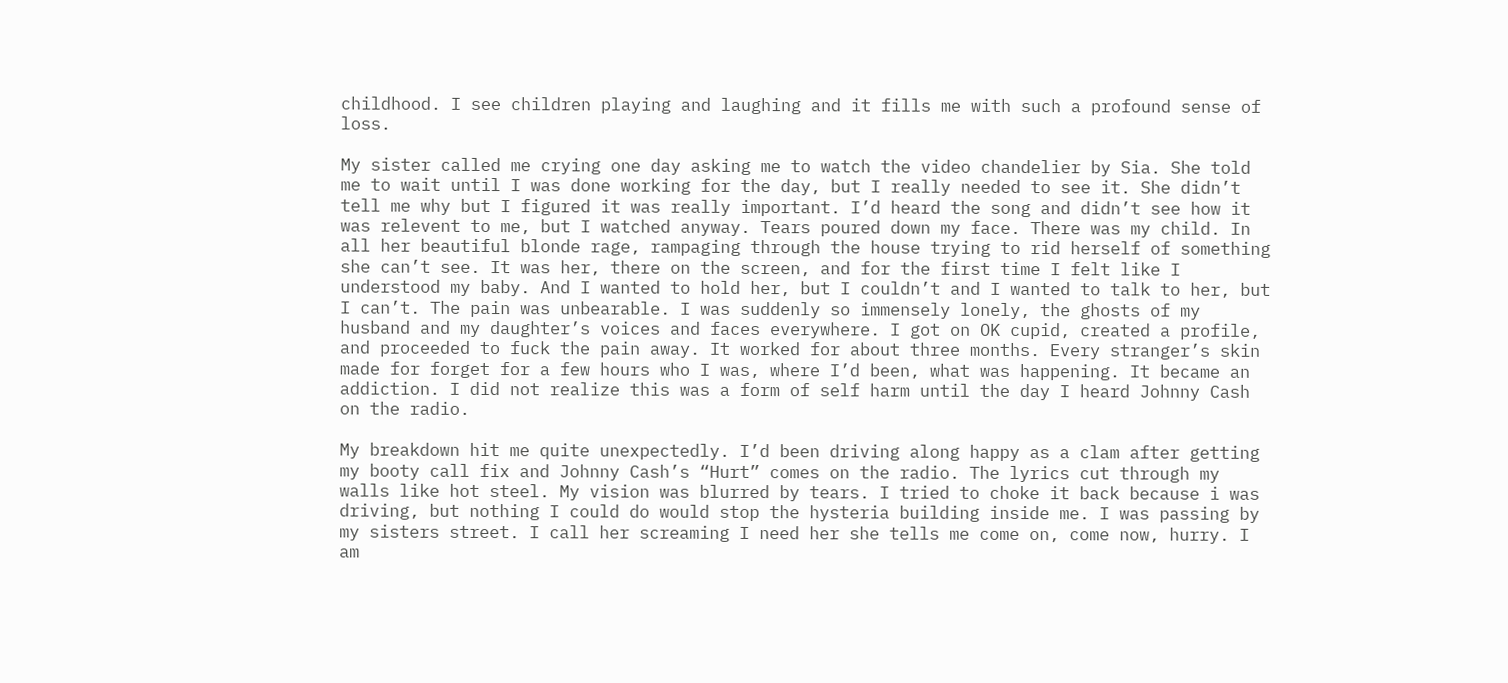childhood. I see children playing and laughing and it fills me with such a profound sense of loss.

My sister called me crying one day asking me to watch the video chandelier by Sia. She told me to wait until I was done working for the day, but I really needed to see it. She didn’t tell me why but I figured it was really important. I’d heard the song and didn’t see how it was relevent to me, but I watched anyway. Tears poured down my face. There was my child. In all her beautiful blonde rage, rampaging through the house trying to rid herself of something she can’t see. It was her, there on the screen, and for the first time I felt like I understood my baby. And I wanted to hold her, but I couldn’t and I wanted to talk to her, but I can’t. The pain was unbearable. I was suddenly so immensely lonely, the ghosts of my husband and my daughter’s voices and faces everywhere. I got on OK cupid, created a profile, and proceeded to fuck the pain away. It worked for about three months. Every stranger’s skin made for forget for a few hours who I was, where I’d been, what was happening. It became an addiction. I did not realize this was a form of self harm until the day I heard Johnny Cash on the radio.

My breakdown hit me quite unexpectedly. I’d been driving along happy as a clam after getting my booty call fix and Johnny Cash’s “Hurt” comes on the radio. The lyrics cut through my walls like hot steel. My vision was blurred by tears. I tried to choke it back because i was driving, but nothing I could do would stop the hysteria building inside me. I was passing by my sisters street. I call her screaming I need her she tells me come on, come now, hurry. I am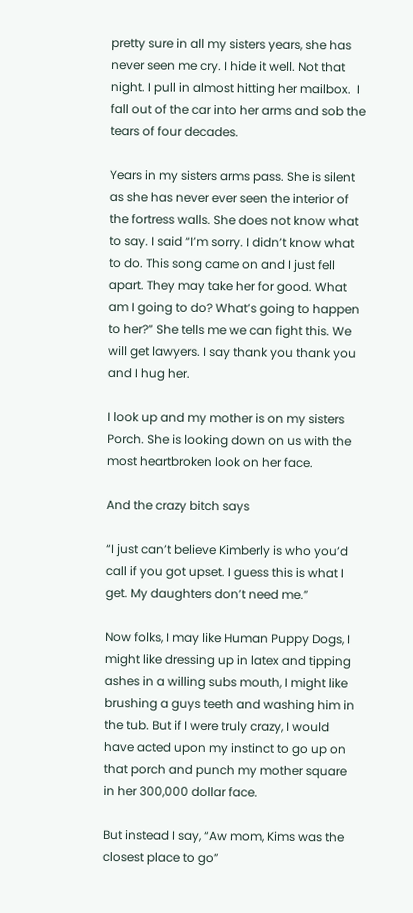pretty sure in all my sisters years, she has never seen me cry. I hide it well. Not that night. I pull in almost hitting her mailbox.  I fall out of the car into her arms and sob the tears of four decades.

Years in my sisters arms pass. She is silent as she has never ever seen the interior of the fortress walls. She does not know what to say. I said “I’m sorry. I didn’t know what to do. This song came on and I just fell apart. They may take her for good. What am I going to do? What’s going to happen to her?” She tells me we can fight this. We will get lawyers. I say thank you thank you and I hug her.

I look up and my mother is on my sisters Porch. She is looking down on us with the most heartbroken look on her face.

And the crazy bitch says

“I just can’t believe Kimberly is who you’d call if you got upset. I guess this is what I get. My daughters don’t need me.”

Now folks, I may like Human Puppy Dogs, I might like dressing up in latex and tipping ashes in a willing subs mouth, I might like brushing a guys teeth and washing him in the tub. But if I were truly crazy, I would have acted upon my instinct to go up on that porch and punch my mother square in her 300,000 dollar face.

But instead I say, “Aw mom, Kims was the closest place to go”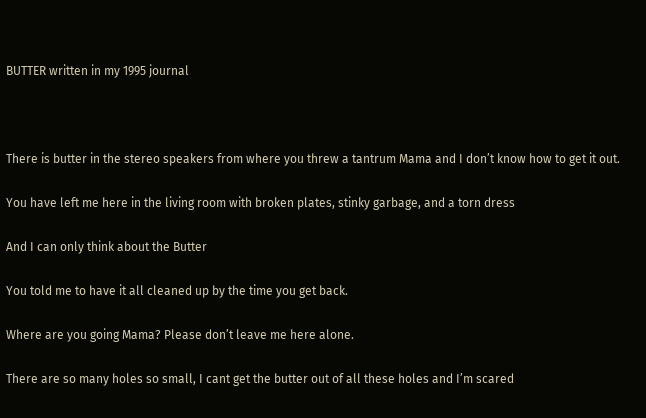BUTTER written in my 1995 journal



There is butter in the stereo speakers from where you threw a tantrum Mama and I don’t know how to get it out.

You have left me here in the living room with broken plates, stinky garbage, and a torn dress

And I can only think about the Butter

You told me to have it all cleaned up by the time you get back.

Where are you going Mama? Please don’t leave me here alone.

There are so many holes so small, I cant get the butter out of all these holes and I’m scared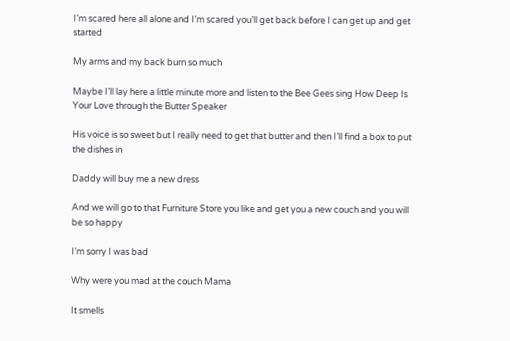I’m scared here all alone and I’m scared you’ll get back before I can get up and get started

My arms and my back burn so much

Maybe I’ll lay here a little minute more and listen to the Bee Gees sing How Deep Is Your Love through the Butter Speaker

His voice is so sweet but I really need to get that butter and then I’ll find a box to put the dishes in

Daddy will buy me a new dress

And we will go to that Furniture Store you like and get you a new couch and you will be so happy

I’m sorry I was bad

Why were you mad at the couch Mama

It smells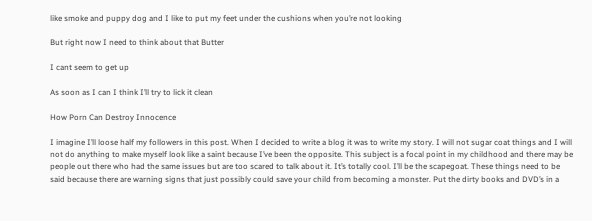like smoke and puppy dog and I like to put my feet under the cushions when you’re not looking

But right now I need to think about that Butter

I cant seem to get up

As soon as I can I think I’ll try to lick it clean

How Porn Can Destroy Innocence

I imagine I’ll loose half my followers in this post. When I decided to write a blog it was to write my story. I will not sugar coat things and I will not do anything to make myself look like a saint because I’ve been the opposite. This subject is a focal point in my childhood and there may be people out there who had the same issues but are too scared to talk about it. It’s totally cool. I’ll be the scapegoat. These things need to be said because there are warning signs that just possibly could save your child from becoming a monster. Put the dirty books and DVD’s in a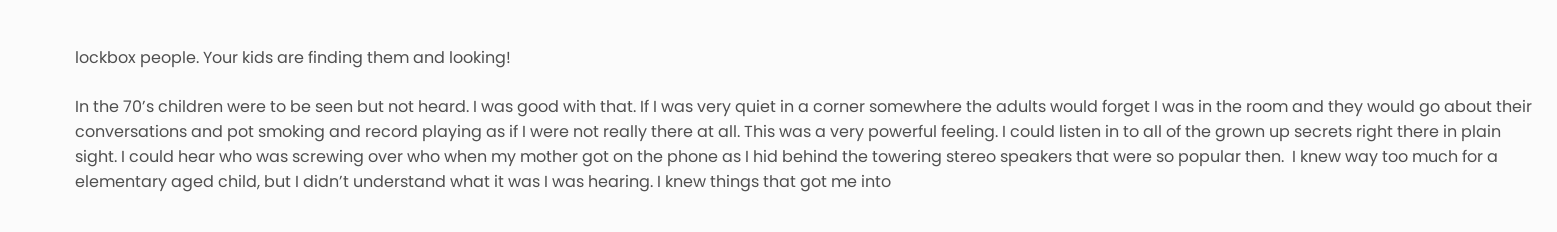lockbox people. Your kids are finding them and looking!

In the 70’s children were to be seen but not heard. I was good with that. If I was very quiet in a corner somewhere the adults would forget I was in the room and they would go about their conversations and pot smoking and record playing as if I were not really there at all. This was a very powerful feeling. I could listen in to all of the grown up secrets right there in plain sight. I could hear who was screwing over who when my mother got on the phone as I hid behind the towering stereo speakers that were so popular then.  I knew way too much for a elementary aged child, but I didn’t understand what it was I was hearing. I knew things that got me into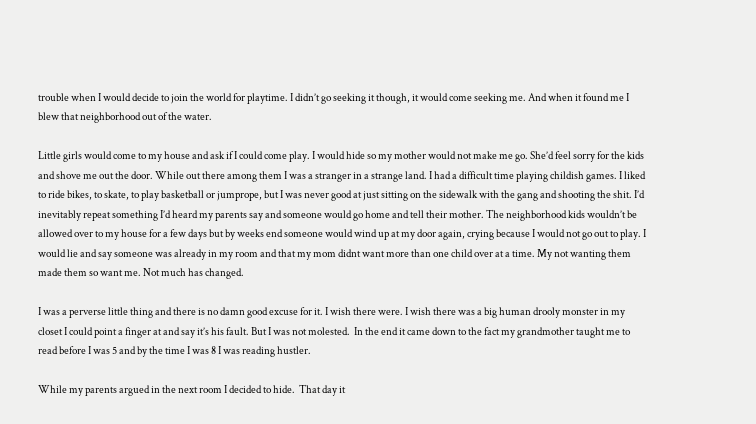trouble when I would decide to join the world for playtime. I didn’t go seeking it though, it would come seeking me. And when it found me I blew that neighborhood out of the water.

Little girls would come to my house and ask if I could come play. I would hide so my mother would not make me go. She’d feel sorry for the kids and shove me out the door. While out there among them I was a stranger in a strange land. I had a difficult time playing childish games. I liked to ride bikes, to skate, to play basketball or jumprope, but I was never good at just sitting on the sidewalk with the gang and shooting the shit. I’d inevitably repeat something I’d heard my parents say and someone would go home and tell their mother. The neighborhood kids wouldn’t be allowed over to my house for a few days but by weeks end someone would wind up at my door again, crying because I would not go out to play. I would lie and say someone was already in my room and that my mom didnt want more than one child over at a time. My not wanting them made them so want me. Not much has changed.

I was a perverse little thing and there is no damn good excuse for it. I wish there were. I wish there was a big human drooly monster in my closet I could point a finger at and say it’s his fault. But I was not molested.  In the end it came down to the fact my grandmother taught me to read before I was 5 and by the time I was 8 I was reading hustler.

While my parents argued in the next room I decided to hide.  That day it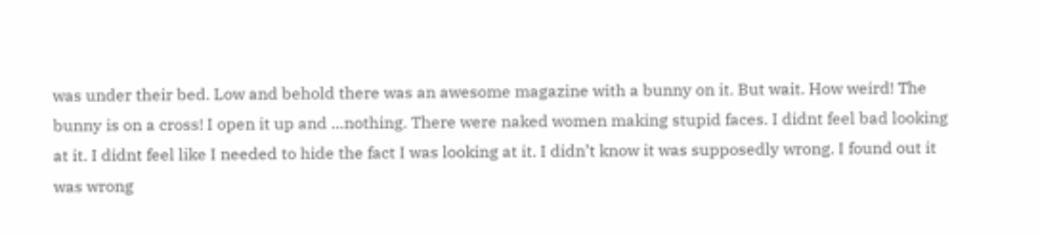was under their bed. Low and behold there was an awesome magazine with a bunny on it. But wait. How weird! The bunny is on a cross! I open it up and …nothing. There were naked women making stupid faces. I didnt feel bad looking at it. I didnt feel like I needed to hide the fact I was looking at it. I didn’t know it was supposedly wrong. I found out it was wrong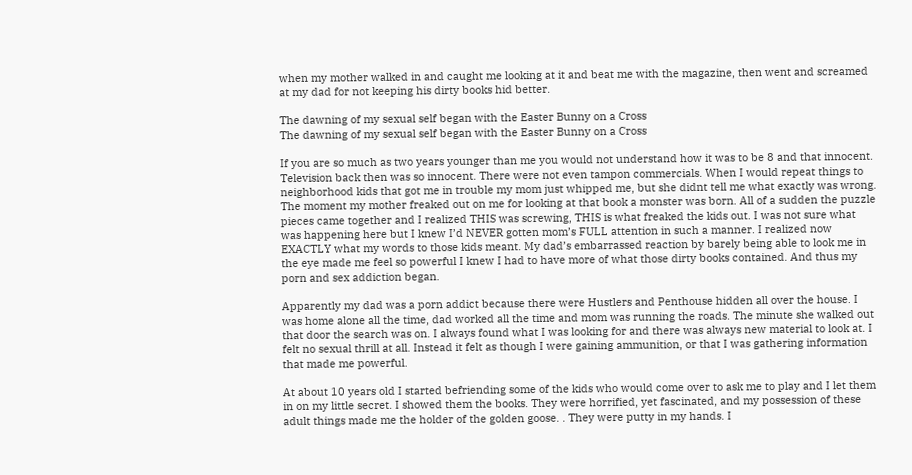when my mother walked in and caught me looking at it and beat me with the magazine, then went and screamed at my dad for not keeping his dirty books hid better.

The dawning of my sexual self began with the Easter Bunny on a Cross
The dawning of my sexual self began with the Easter Bunny on a Cross

If you are so much as two years younger than me you would not understand how it was to be 8 and that innocent. Television back then was so innocent. There were not even tampon commercials. When I would repeat things to neighborhood kids that got me in trouble my mom just whipped me, but she didnt tell me what exactly was wrong. The moment my mother freaked out on me for looking at that book a monster was born. All of a sudden the puzzle pieces came together and I realized THIS was screwing, THIS is what freaked the kids out. I was not sure what was happening here but I knew I’d NEVER gotten mom’s FULL attention in such a manner. I realized now EXACTLY what my words to those kids meant. My dad’s embarrassed reaction by barely being able to look me in the eye made me feel so powerful I knew I had to have more of what those dirty books contained. And thus my porn and sex addiction began.

Apparently my dad was a porn addict because there were Hustlers and Penthouse hidden all over the house. I was home alone all the time, dad worked all the time and mom was running the roads. The minute she walked out that door the search was on. I always found what I was looking for and there was always new material to look at. I felt no sexual thrill at all. Instead it felt as though I were gaining ammunition, or that I was gathering information that made me powerful.

At about 10 years old I started befriending some of the kids who would come over to ask me to play and I let them in on my little secret. I showed them the books. They were horrified, yet fascinated, and my possession of these adult things made me the holder of the golden goose. . They were putty in my hands. I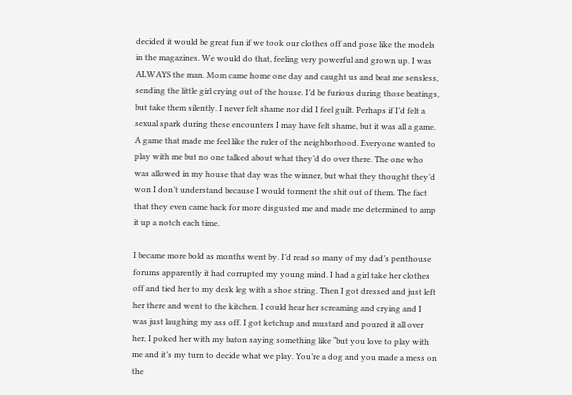decided it would be great fun if we took our clothes off and pose like the models in the magazines. We would do that, feeling very powerful and grown up. I was ALWAYS the man. Mom came home one day and caught us and beat me sensless, sending the little girl crying out of the house. I’d be furious during those beatings, but take them silently. I never felt shame nor did I feel guilt. Perhaps if I’d felt a sexual spark during these encounters I may have felt shame, but it was all a game. A game that made me feel like the ruler of the neighborhood. Everyone wanted to play with me but no one talked about what they’d do over there. The one who was allowed in my house that day was the winner, but what they thought they’d won I don’t understand because I would torment the shit out of them. The fact that they even came back for more disgusted me and made me determined to amp it up a notch each time.

I became more bold as months went by. I’d read so many of my dad’s penthouse forums apparently it had corrupted my young mind. I had a girl take her clothes off and tied her to my desk leg with a shoe string. Then I got dressed and just left her there and went to the kitchen. I could hear her screaming and crying and I was just laughing my ass off. I got ketchup and mustard and poured it all over her, I poked her with my baton saying something like “but you love to play with me and it’s my turn to decide what we play. You’re a dog and you made a mess on the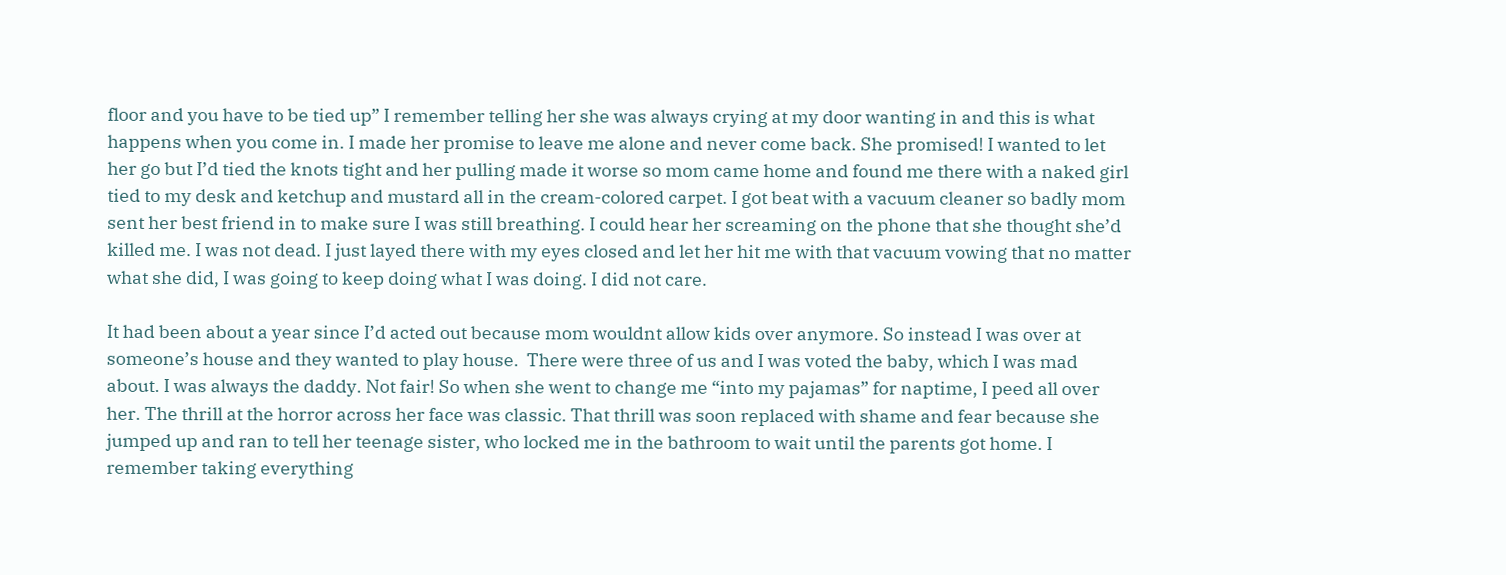floor and you have to be tied up” I remember telling her she was always crying at my door wanting in and this is what happens when you come in. I made her promise to leave me alone and never come back. She promised! I wanted to let her go but I’d tied the knots tight and her pulling made it worse so mom came home and found me there with a naked girl tied to my desk and ketchup and mustard all in the cream-colored carpet. I got beat with a vacuum cleaner so badly mom sent her best friend in to make sure I was still breathing. I could hear her screaming on the phone that she thought she’d killed me. I was not dead. I just layed there with my eyes closed and let her hit me with that vacuum vowing that no matter what she did, I was going to keep doing what I was doing. I did not care.

It had been about a year since I’d acted out because mom wouldnt allow kids over anymore. So instead I was over at someone’s house and they wanted to play house.  There were three of us and I was voted the baby, which I was mad about. I was always the daddy. Not fair! So when she went to change me “into my pajamas” for naptime, I peed all over her. The thrill at the horror across her face was classic. That thrill was soon replaced with shame and fear because she jumped up and ran to tell her teenage sister, who locked me in the bathroom to wait until the parents got home. I remember taking everything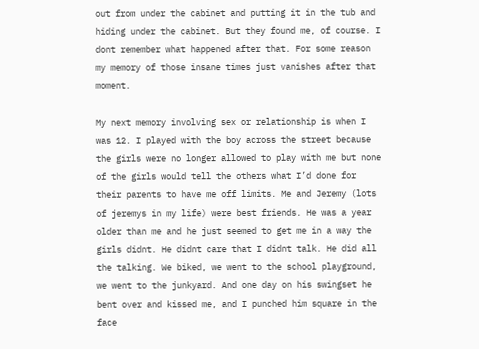out from under the cabinet and putting it in the tub and hiding under the cabinet. But they found me, of course. I dont remember what happened after that. For some reason my memory of those insane times just vanishes after that moment.

My next memory involving sex or relationship is when I was 12. I played with the boy across the street because the girls were no longer allowed to play with me but none of the girls would tell the others what I’d done for their parents to have me off limits. Me and Jeremy (lots of jeremys in my life) were best friends. He was a year older than me and he just seemed to get me in a way the girls didnt. He didnt care that I didnt talk. He did all the talking. We biked, we went to the school playground, we went to the junkyard. And one day on his swingset he bent over and kissed me, and I punched him square in the face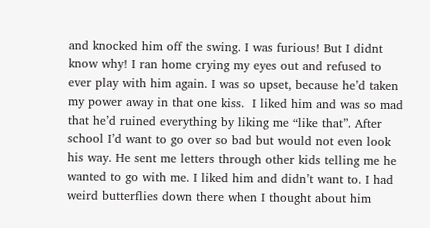and knocked him off the swing. I was furious! But I didnt know why! I ran home crying my eyes out and refused to ever play with him again. I was so upset, because he’d taken my power away in that one kiss.  I liked him and was so mad that he’d ruined everything by liking me “like that”. After school I’d want to go over so bad but would not even look his way. He sent me letters through other kids telling me he wanted to go with me. I liked him and didn’t want to. I had weird butterflies down there when I thought about him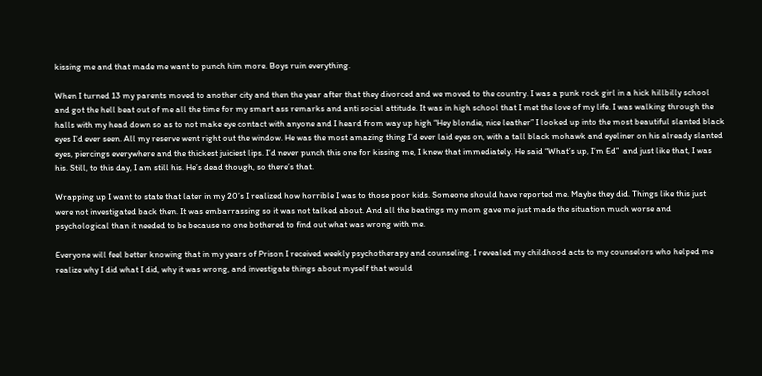kissing me and that made me want to punch him more. Boys ruin everything.

When I turned 13 my parents moved to another city and then the year after that they divorced and we moved to the country. I was a punk rock girl in a hick hillbilly school and got the hell beat out of me all the time for my smart ass remarks and anti social attitude. It was in high school that I met the love of my life. I was walking through the halls with my head down so as to not make eye contact with anyone and I heard from way up high “Hey blondie, nice leather” I looked up into the most beautiful slanted black eyes I’d ever seen. All my reserve went right out the window. He was the most amazing thing I’d ever laid eyes on, with a tall black mohawk and eyeliner on his already slanted eyes, piercings everywhere and the thickest juiciest lips. I’d never punch this one for kissing me, I knew that immediately. He said “What’s up, I’m Ed”  and just like that, I was his. Still, to this day, I am still his. He’s dead though, so there’s that.

Wrapping up I want to state that later in my 20’s I realized how horrible I was to those poor kids. Someone should have reported me. Maybe they did. Things like this just were not investigated back then. It was embarrassing so it was not talked about. And all the beatings my mom gave me just made the situation much worse and psychological than it needed to be because no one bothered to find out what was wrong with me.

Everyone will feel better knowing that in my years of Prison I received weekly psychotherapy and counseling. I revealed my childhood acts to my counselors who helped me realize why I did what I did, why it was wrong, and investigate things about myself that would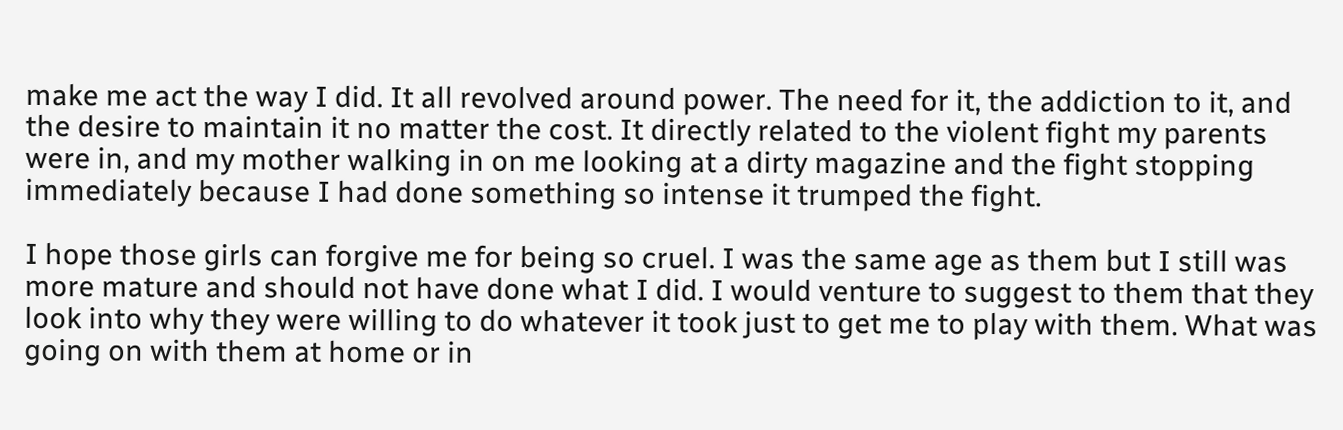make me act the way I did. It all revolved around power. The need for it, the addiction to it, and the desire to maintain it no matter the cost. It directly related to the violent fight my parents were in, and my mother walking in on me looking at a dirty magazine and the fight stopping immediately because I had done something so intense it trumped the fight.

I hope those girls can forgive me for being so cruel. I was the same age as them but I still was more mature and should not have done what I did. I would venture to suggest to them that they look into why they were willing to do whatever it took just to get me to play with them. What was going on with them at home or in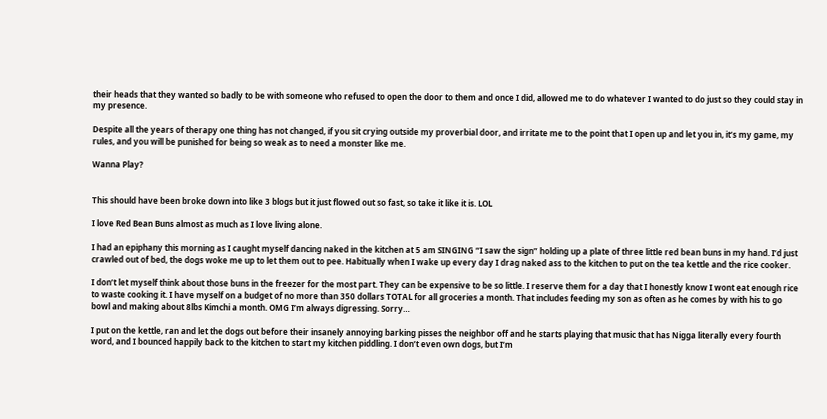their heads that they wanted so badly to be with someone who refused to open the door to them and once I did, allowed me to do whatever I wanted to do just so they could stay in my presence.

Despite all the years of therapy one thing has not changed, if you sit crying outside my proverbial door, and irritate me to the point that I open up and let you in, it’s my game, my rules, and you will be punished for being so weak as to need a monster like me.

Wanna Play?


This should have been broke down into like 3 blogs but it just flowed out so fast, so take it like it is. LOL

I love Red Bean Buns almost as much as I love living alone.

I had an epiphany this morning as I caught myself dancing naked in the kitchen at 5 am SINGING “I saw the sign” holding up a plate of three little red bean buns in my hand. I’d just crawled out of bed, the dogs woke me up to let them out to pee. Habitually when I wake up every day I drag naked ass to the kitchen to put on the tea kettle and the rice cooker.

I don’t let myself think about those buns in the freezer for the most part. They can be expensive to be so little. I reserve them for a day that I honestly know I wont eat enough rice to waste cooking it. I have myself on a budget of no more than 350 dollars TOTAL for all groceries a month. That includes feeding my son as often as he comes by with his to go bowl and making about 8lbs Kimchi a month. OMG I’m always digressing. Sorry…

I put on the kettle, ran and let the dogs out before their insanely annoying barking pisses the neighbor off and he starts playing that music that has Nigga literally every fourth word, and I bounced happily back to the kitchen to start my kitchen piddling. I don’t even own dogs, but I’m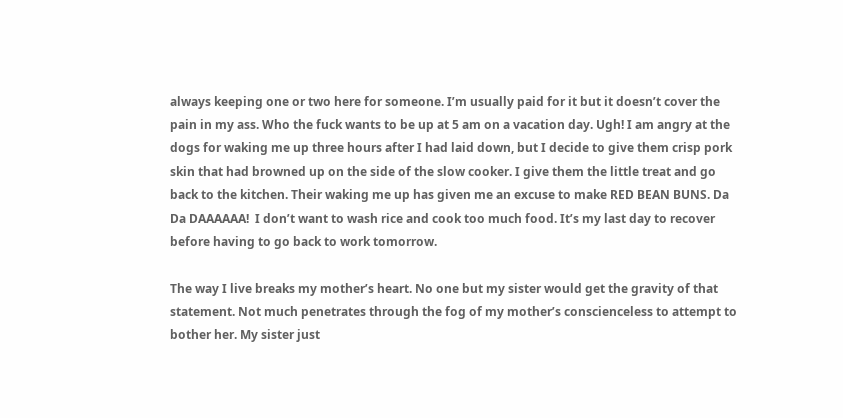always keeping one or two here for someone. I’m usually paid for it but it doesn’t cover the pain in my ass. Who the fuck wants to be up at 5 am on a vacation day. Ugh! I am angry at the dogs for waking me up three hours after I had laid down, but I decide to give them crisp pork skin that had browned up on the side of the slow cooker. I give them the little treat and go back to the kitchen. Their waking me up has given me an excuse to make RED BEAN BUNS. Da Da DAAAAAA!  I don’t want to wash rice and cook too much food. It’s my last day to recover before having to go back to work tomorrow.

The way I live breaks my mother’s heart. No one but my sister would get the gravity of that statement. Not much penetrates through the fog of my mother’s conscienceless to attempt to bother her. My sister just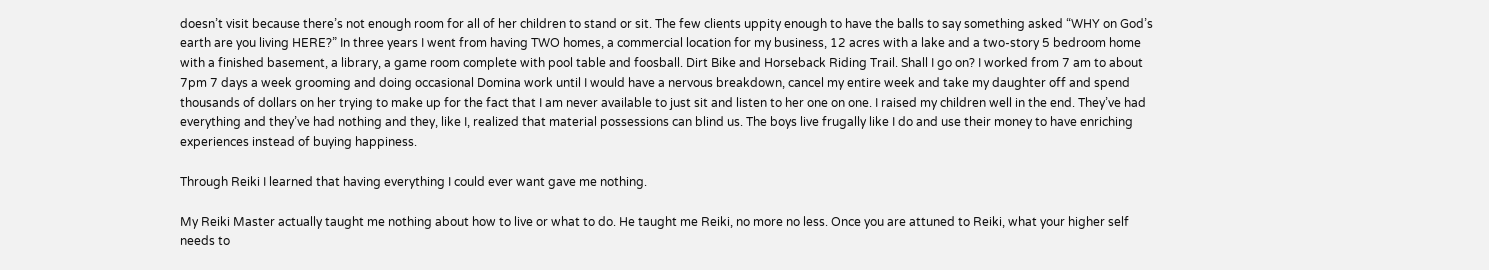doesn’t visit because there’s not enough room for all of her children to stand or sit. The few clients uppity enough to have the balls to say something asked “WHY on God’s earth are you living HERE?” In three years I went from having TWO homes, a commercial location for my business, 12 acres with a lake and a two-story 5 bedroom home with a finished basement, a library, a game room complete with pool table and foosball. Dirt Bike and Horseback Riding Trail. Shall I go on? I worked from 7 am to about 7pm 7 days a week grooming and doing occasional Domina work until I would have a nervous breakdown, cancel my entire week and take my daughter off and spend thousands of dollars on her trying to make up for the fact that I am never available to just sit and listen to her one on one. I raised my children well in the end. They’ve had everything and they’ve had nothing and they, like I, realized that material possessions can blind us. The boys live frugally like I do and use their money to have enriching experiences instead of buying happiness.

Through Reiki I learned that having everything I could ever want gave me nothing.

My Reiki Master actually taught me nothing about how to live or what to do. He taught me Reiki, no more no less. Once you are attuned to Reiki, what your higher self needs to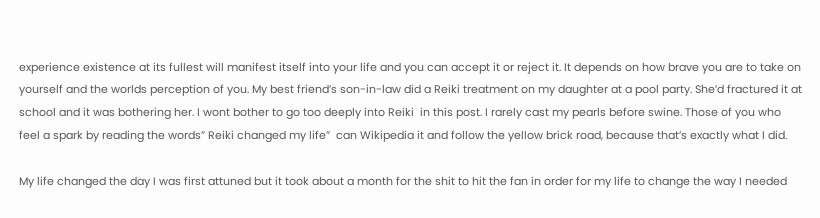experience existence at its fullest will manifest itself into your life and you can accept it or reject it. It depends on how brave you are to take on yourself and the worlds perception of you. My best friend’s son-in-law did a Reiki treatment on my daughter at a pool party. She’d fractured it at school and it was bothering her. I wont bother to go too deeply into Reiki  in this post. I rarely cast my pearls before swine. Those of you who feel a spark by reading the words” Reiki changed my life”  can Wikipedia it and follow the yellow brick road, because that’s exactly what I did.

My life changed the day I was first attuned but it took about a month for the shit to hit the fan in order for my life to change the way I needed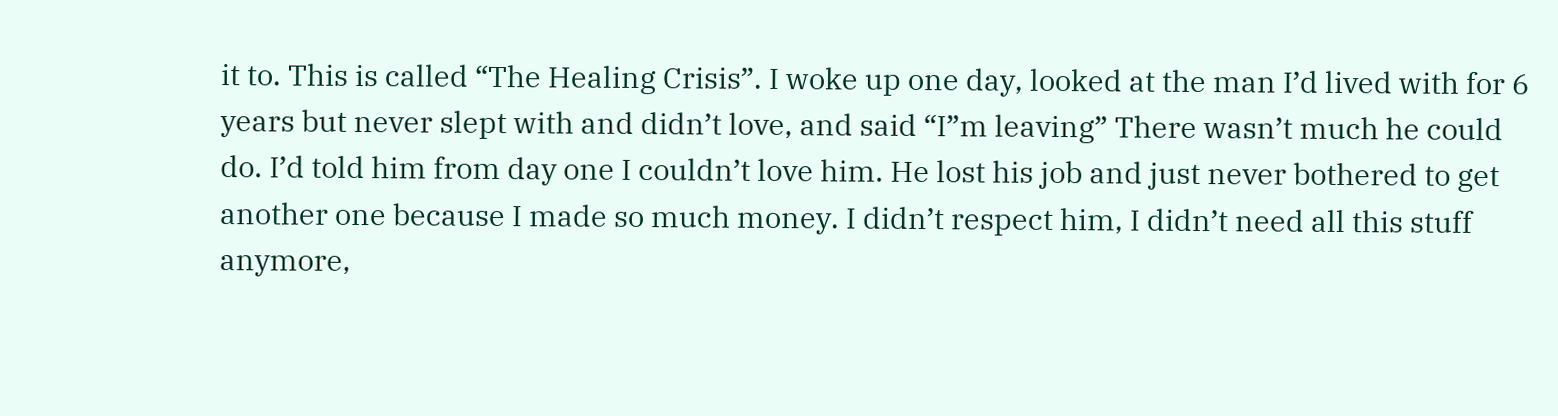it to. This is called “The Healing Crisis”. I woke up one day, looked at the man I’d lived with for 6 years but never slept with and didn’t love, and said “I”m leaving” There wasn’t much he could do. I’d told him from day one I couldn’t love him. He lost his job and just never bothered to get another one because I made so much money. I didn’t respect him, I didn’t need all this stuff anymore,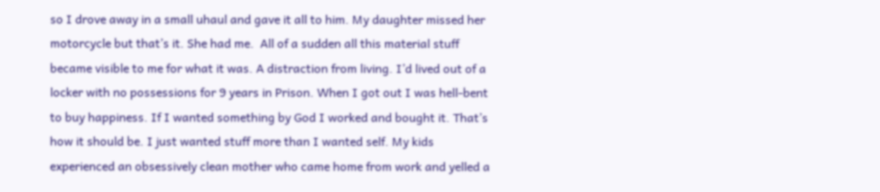so I drove away in a small uhaul and gave it all to him. My daughter missed her motorcycle but that’s it. She had me.  All of a sudden all this material stuff became visible to me for what it was. A distraction from living. I’d lived out of a locker with no possessions for 9 years in Prison. When I got out I was hell-bent to buy happiness. If I wanted something by God I worked and bought it. That’s how it should be. I just wanted stuff more than I wanted self. My kids experienced an obsessively clean mother who came home from work and yelled a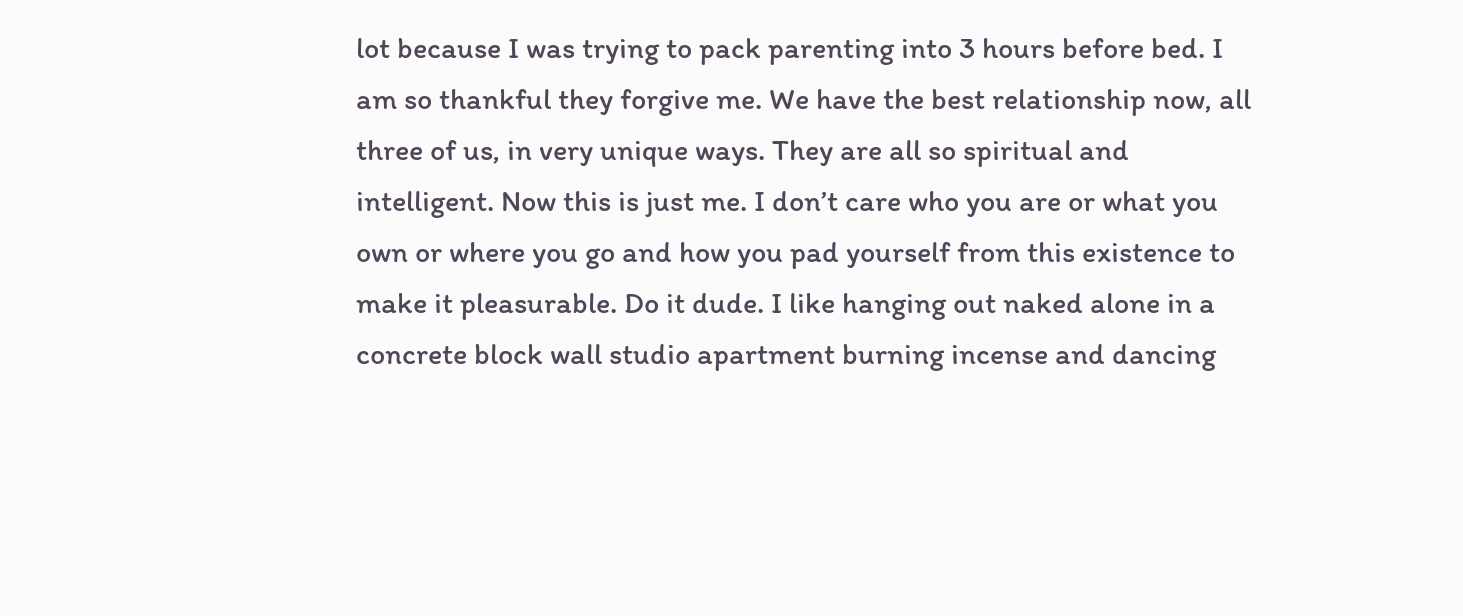lot because I was trying to pack parenting into 3 hours before bed. I am so thankful they forgive me. We have the best relationship now, all three of us, in very unique ways. They are all so spiritual and intelligent. Now this is just me. I don’t care who you are or what you own or where you go and how you pad yourself from this existence to make it pleasurable. Do it dude. I like hanging out naked alone in a concrete block wall studio apartment burning incense and dancing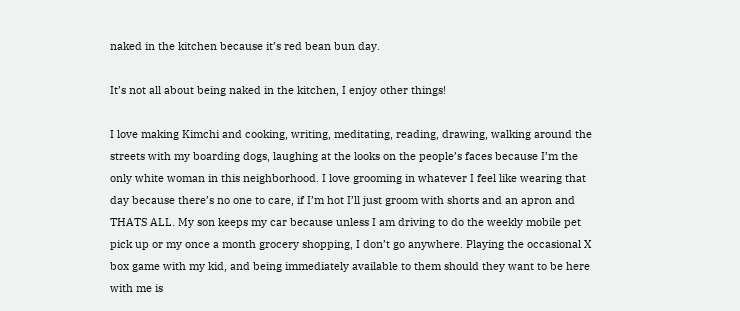naked in the kitchen because it’s red bean bun day.

It’s not all about being naked in the kitchen, I enjoy other things!

I love making Kimchi and cooking, writing, meditating, reading, drawing, walking around the streets with my boarding dogs, laughing at the looks on the people’s faces because I’m the only white woman in this neighborhood. I love grooming in whatever I feel like wearing that day because there’s no one to care, if I’m hot I’ll just groom with shorts and an apron and THATS ALL. My son keeps my car because unless I am driving to do the weekly mobile pet pick up or my once a month grocery shopping, I don’t go anywhere. Playing the occasional X box game with my kid, and being immediately available to them should they want to be here with me is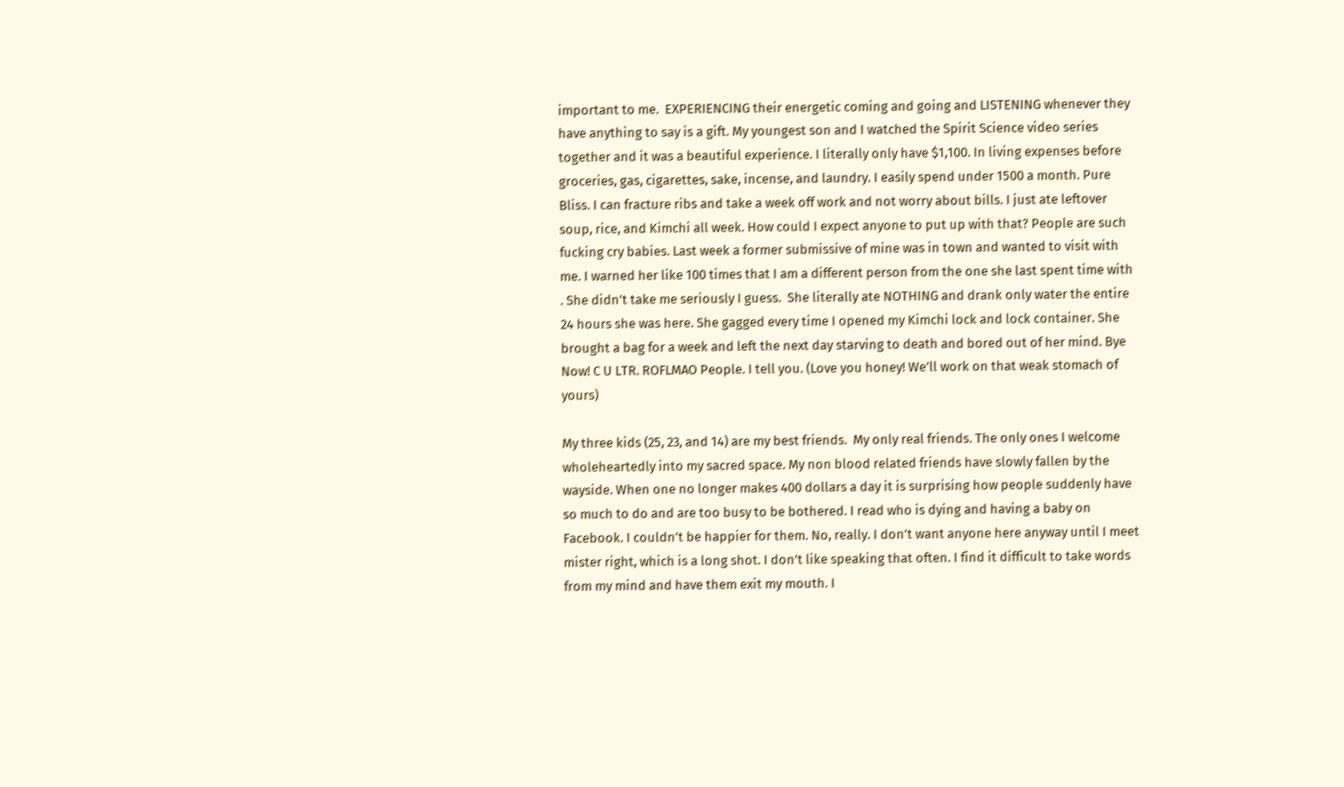important to me.  EXPERIENCING their energetic coming and going and LISTENING whenever they have anything to say is a gift. My youngest son and I watched the Spirit Science video series together and it was a beautiful experience. I literally only have $1,100. In living expenses before groceries, gas, cigarettes, sake, incense, and laundry. I easily spend under 1500 a month. Pure Bliss. I can fracture ribs and take a week off work and not worry about bills. I just ate leftover soup, rice, and Kimchi all week. How could I expect anyone to put up with that? People are such fucking cry babies. Last week a former submissive of mine was in town and wanted to visit with me. I warned her like 100 times that I am a different person from the one she last spent time with . She didn’t take me seriously I guess.  She literally ate NOTHING and drank only water the entire 24 hours she was here. She gagged every time I opened my Kimchi lock and lock container. She brought a bag for a week and left the next day starving to death and bored out of her mind. Bye Now! C U LTR. ROFLMAO People. I tell you. (Love you honey! We’ll work on that weak stomach of yours)

My three kids (25, 23, and 14) are my best friends.  My only real friends. The only ones I welcome wholeheartedly into my sacred space. My non blood related friends have slowly fallen by the wayside. When one no longer makes 400 dollars a day it is surprising how people suddenly have so much to do and are too busy to be bothered. I read who is dying and having a baby on Facebook. I couldn’t be happier for them. No, really. I don’t want anyone here anyway until I meet mister right, which is a long shot. I don’t like speaking that often. I find it difficult to take words from my mind and have them exit my mouth. I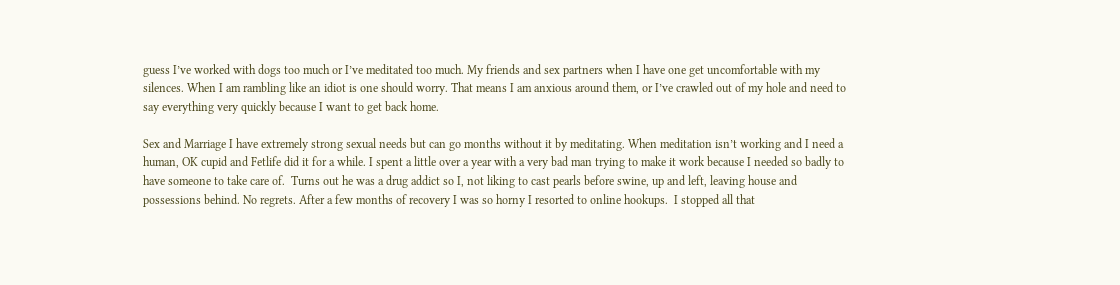guess I’ve worked with dogs too much or I’ve meditated too much. My friends and sex partners when I have one get uncomfortable with my silences. When I am rambling like an idiot is one should worry. That means I am anxious around them, or I’ve crawled out of my hole and need to say everything very quickly because I want to get back home.

Sex and Marriage I have extremely strong sexual needs but can go months without it by meditating. When meditation isn’t working and I need a human, OK cupid and Fetlife did it for a while. I spent a little over a year with a very bad man trying to make it work because I needed so badly to have someone to take care of.  Turns out he was a drug addict so I, not liking to cast pearls before swine, up and left, leaving house and possessions behind. No regrets. After a few months of recovery I was so horny I resorted to online hookups.  I stopped all that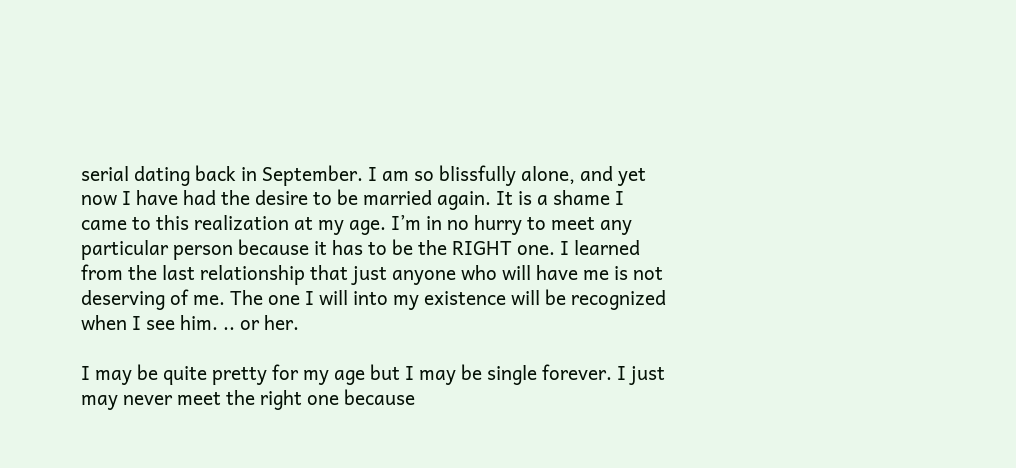serial dating back in September. I am so blissfully alone, and yet now I have had the desire to be married again. It is a shame I came to this realization at my age. I’m in no hurry to meet any particular person because it has to be the RIGHT one. I learned from the last relationship that just anyone who will have me is not deserving of me. The one I will into my existence will be recognized when I see him. .. or her.

I may be quite pretty for my age but I may be single forever. I just may never meet the right one because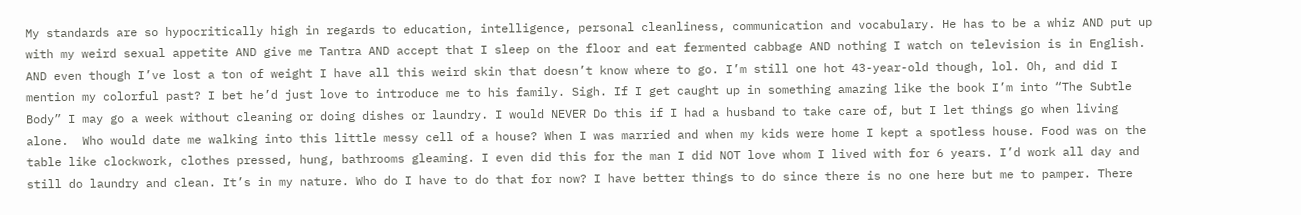My standards are so hypocritically high in regards to education, intelligence, personal cleanliness, communication and vocabulary. He has to be a whiz AND put up with my weird sexual appetite AND give me Tantra AND accept that I sleep on the floor and eat fermented cabbage AND nothing I watch on television is in English. AND even though I’ve lost a ton of weight I have all this weird skin that doesn’t know where to go. I’m still one hot 43-year-old though, lol. Oh, and did I mention my colorful past? I bet he’d just love to introduce me to his family. Sigh. If I get caught up in something amazing like the book I’m into “The Subtle Body” I may go a week without cleaning or doing dishes or laundry. I would NEVER Do this if I had a husband to take care of, but I let things go when living alone.  Who would date me walking into this little messy cell of a house? When I was married and when my kids were home I kept a spotless house. Food was on the table like clockwork, clothes pressed, hung, bathrooms gleaming. I even did this for the man I did NOT love whom I lived with for 6 years. I’d work all day and still do laundry and clean. It’s in my nature. Who do I have to do that for now? I have better things to do since there is no one here but me to pamper. There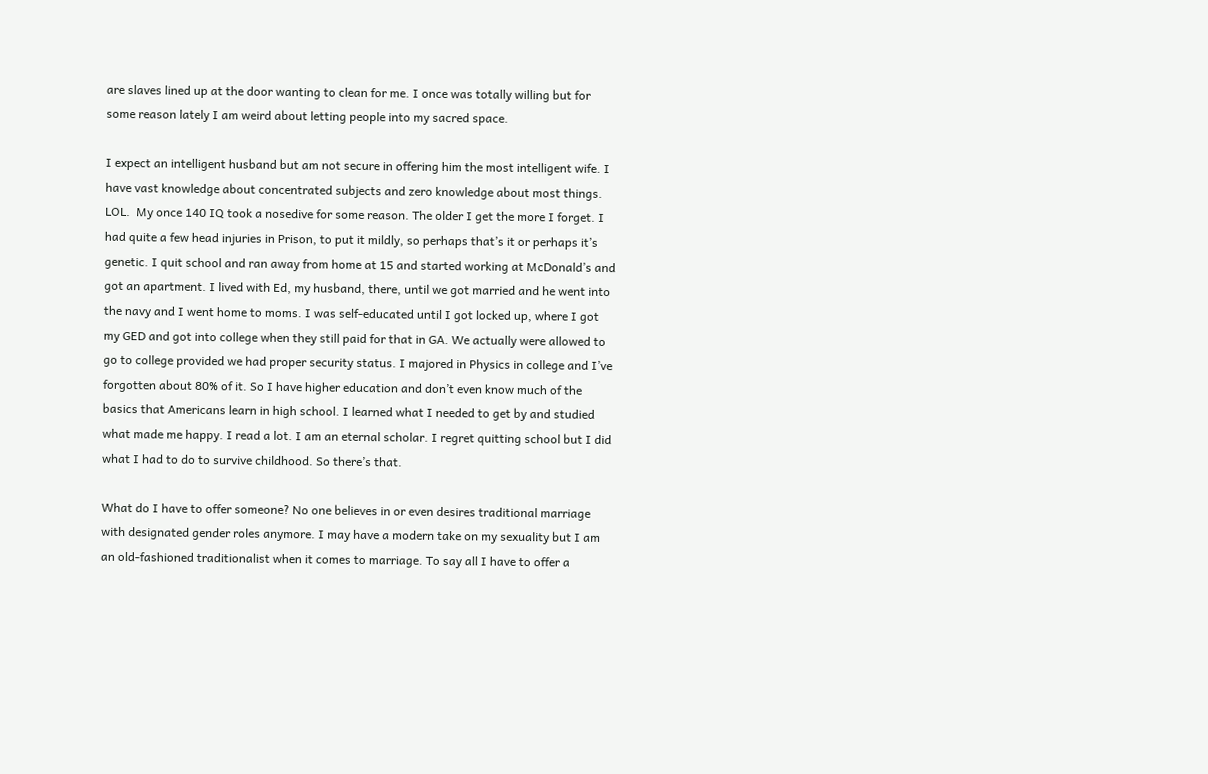are slaves lined up at the door wanting to clean for me. I once was totally willing but for some reason lately I am weird about letting people into my sacred space.

I expect an intelligent husband but am not secure in offering him the most intelligent wife. I have vast knowledge about concentrated subjects and zero knowledge about most things. LOL.  My once 140 IQ took a nosedive for some reason. The older I get the more I forget. I had quite a few head injuries in Prison, to put it mildly, so perhaps that’s it or perhaps it’s genetic. I quit school and ran away from home at 15 and started working at McDonald’s and got an apartment. I lived with Ed, my husband, there, until we got married and he went into the navy and I went home to moms. I was self-educated until I got locked up, where I got my GED and got into college when they still paid for that in GA. We actually were allowed to go to college provided we had proper security status. I majored in Physics in college and I’ve forgotten about 80% of it. So I have higher education and don’t even know much of the basics that Americans learn in high school. I learned what I needed to get by and studied what made me happy. I read a lot. I am an eternal scholar. I regret quitting school but I did what I had to do to survive childhood. So there’s that.

What do I have to offer someone? No one believes in or even desires traditional marriage with designated gender roles anymore. I may have a modern take on my sexuality but I am an old-fashioned traditionalist when it comes to marriage. To say all I have to offer a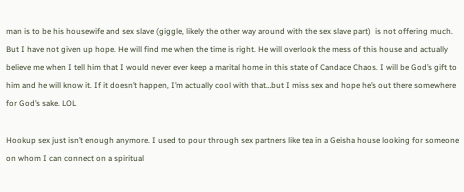man is to be his housewife and sex slave (giggle, likely the other way around with the sex slave part)  is not offering much. But I have not given up hope. He will find me when the time is right. He will overlook the mess of this house and actually believe me when I tell him that I would never ever keep a marital home in this state of Candace Chaos. I will be God’s gift to him and he will know it. If it doesn’t happen, I’m actually cool with that…but I miss sex and hope he’s out there somewhere for God’s sake. LOL

Hookup sex just isn’t enough anymore. I used to pour through sex partners like tea in a Geisha house looking for someone on whom I can connect on a spiritual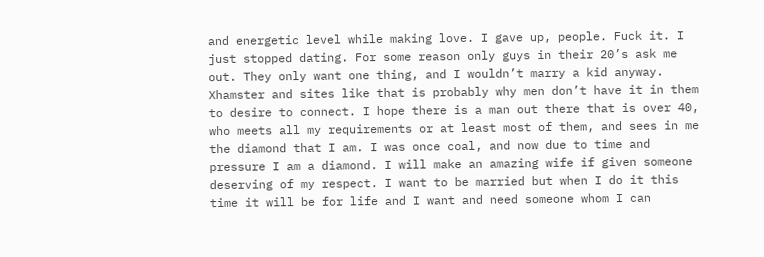and energetic level while making love. I gave up, people. Fuck it. I just stopped dating. For some reason only guys in their 20’s ask me out. They only want one thing, and I wouldn’t marry a kid anyway. Xhamster and sites like that is probably why men don’t have it in them to desire to connect. I hope there is a man out there that is over 40, who meets all my requirements or at least most of them, and sees in me the diamond that I am. I was once coal, and now due to time and pressure I am a diamond. I will make an amazing wife if given someone deserving of my respect. I want to be married but when I do it this time it will be for life and I want and need someone whom I can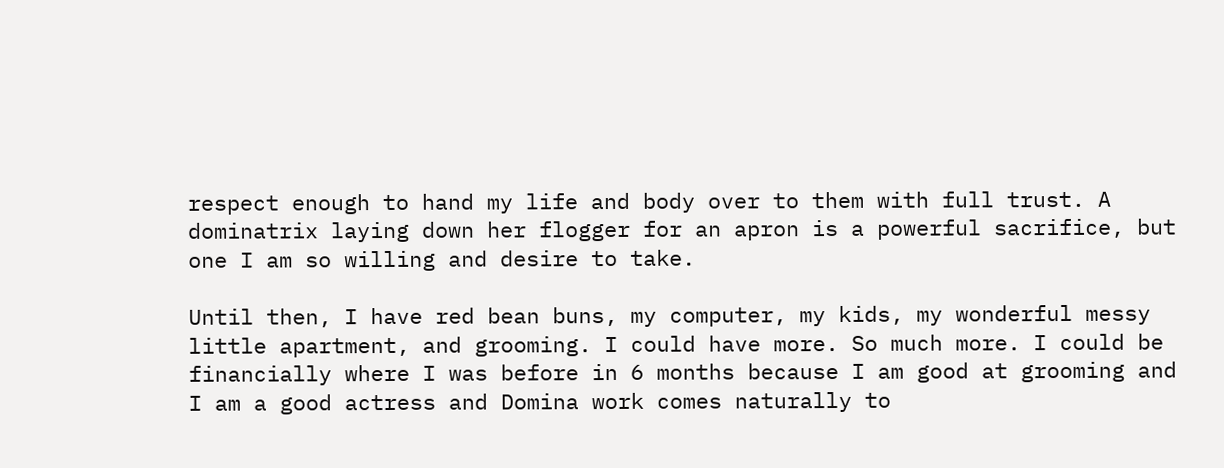respect enough to hand my life and body over to them with full trust. A dominatrix laying down her flogger for an apron is a powerful sacrifice, but one I am so willing and desire to take.

Until then, I have red bean buns, my computer, my kids, my wonderful messy little apartment, and grooming. I could have more. So much more. I could be financially where I was before in 6 months because I am good at grooming and I am a good actress and Domina work comes naturally to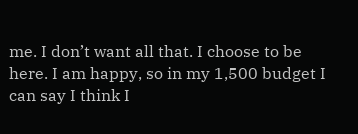me. I don’t want all that. I choose to be here. I am happy, so in my 1,500 budget I can say I think I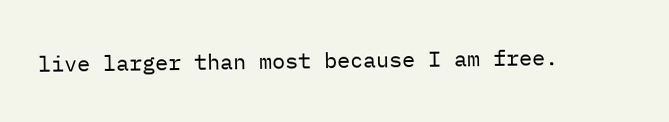live larger than most because I am free.